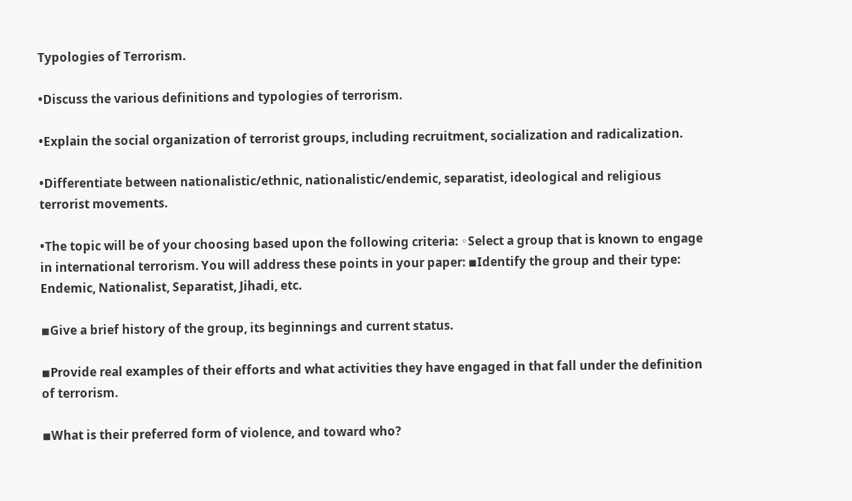Typologies of Terrorism.

•Discuss the various definitions and typologies of terrorism.

•Explain the social organization of terrorist groups, including recruitment, socialization and radicalization.

•Differentiate between nationalistic/ethnic, nationalistic/endemic, separatist, ideological and religious terrorist movements.

•The topic will be of your choosing based upon the following criteria: ◦Select a group that is known to engage in international terrorism. You will address these points in your paper: ◾Identify the group and their type: Endemic, Nationalist, Separatist, Jihadi, etc.

◾Give a brief history of the group, its beginnings and current status.

◾Provide real examples of their efforts and what activities they have engaged in that fall under the definition of terrorism.

◾What is their preferred form of violence, and toward who?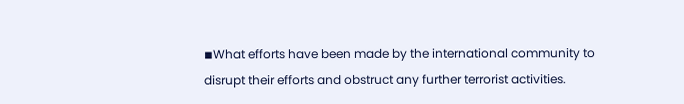◾What efforts have been made by the international community to disrupt their efforts and obstruct any further terrorist activities.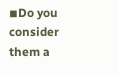◾Do you consider them a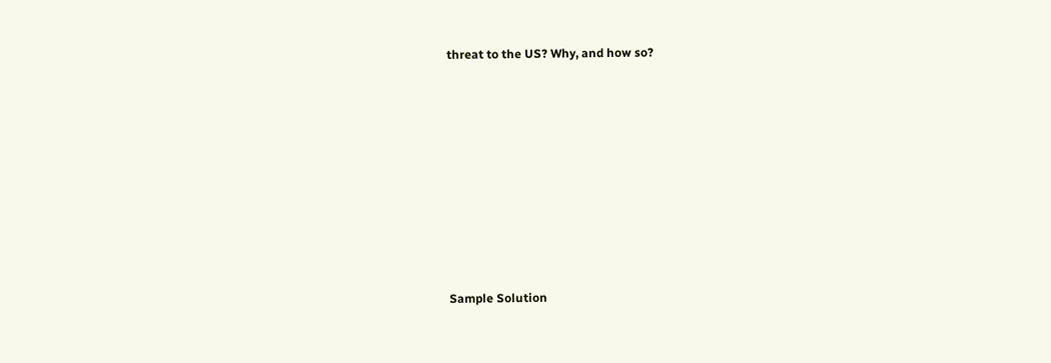threat to the US? Why, and how so?










Sample Solution